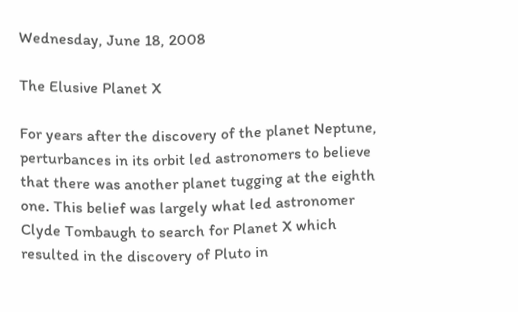Wednesday, June 18, 2008

The Elusive Planet X

For years after the discovery of the planet Neptune, perturbances in its orbit led astronomers to believe that there was another planet tugging at the eighth one. This belief was largely what led astronomer Clyde Tombaugh to search for Planet X which resulted in the discovery of Pluto in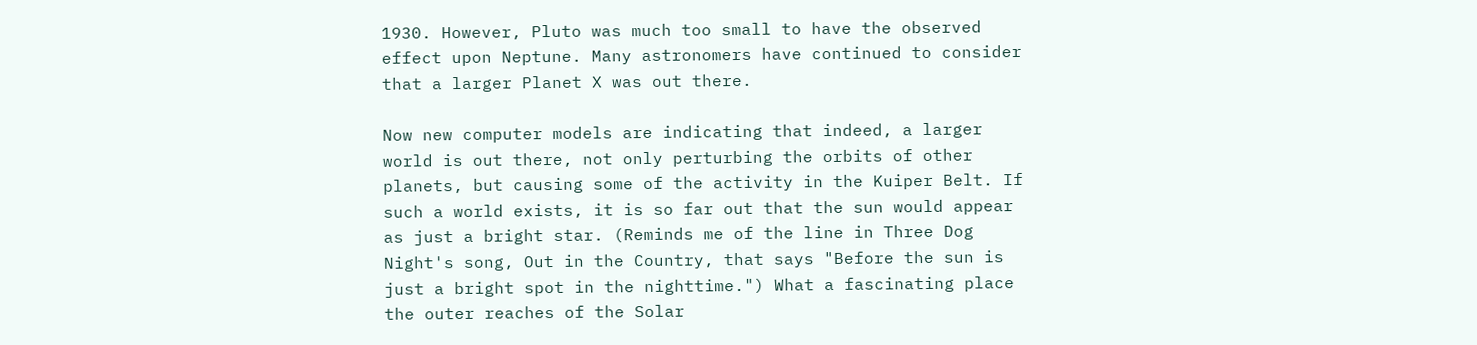1930. However, Pluto was much too small to have the observed effect upon Neptune. Many astronomers have continued to consider that a larger Planet X was out there.

Now new computer models are indicating that indeed, a larger world is out there, not only perturbing the orbits of other planets, but causing some of the activity in the Kuiper Belt. If such a world exists, it is so far out that the sun would appear as just a bright star. (Reminds me of the line in Three Dog Night's song, Out in the Country, that says "Before the sun is just a bright spot in the nighttime.") What a fascinating place the outer reaches of the Solar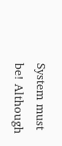System must be! Although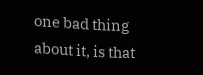one bad thing about it, is that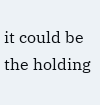it could be the holding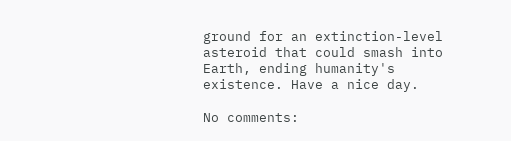ground for an extinction-level asteroid that could smash into Earth, ending humanity's existence. Have a nice day.

No comments: